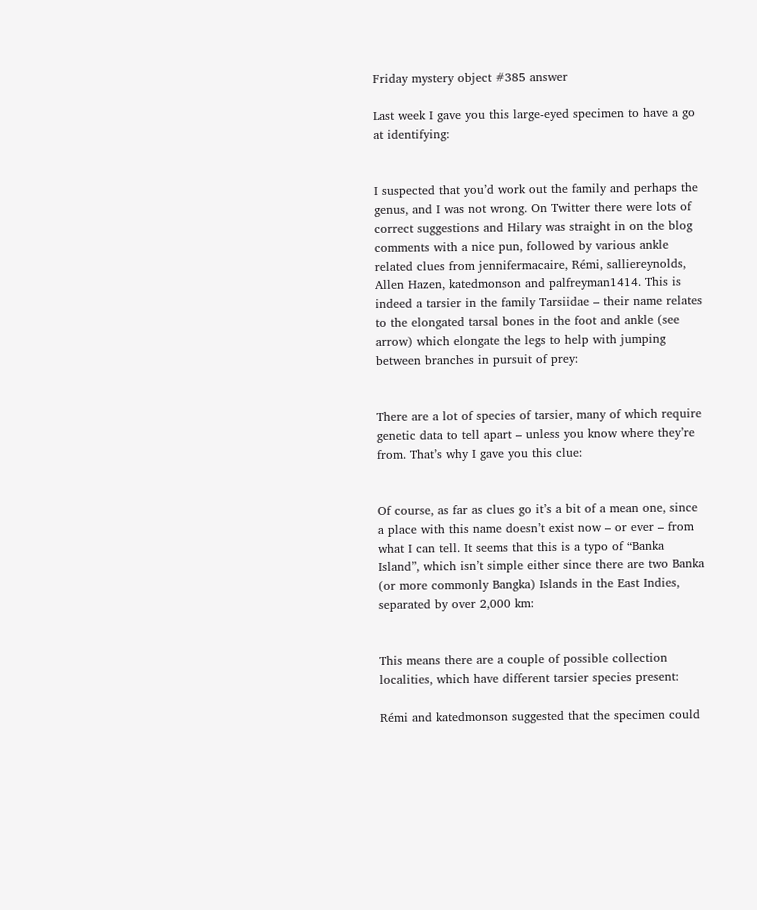Friday mystery object #385 answer

Last week I gave you this large-eyed specimen to have a go at identifying:


I suspected that you’d work out the family and perhaps the genus, and I was not wrong. On Twitter there were lots of correct suggestions and Hilary was straight in on the blog comments with a nice pun, followed by various ankle related clues from jennifermacaire, Rémi, salliereynolds, Allen Hazen, katedmonson and palfreyman1414. This is indeed a tarsier in the family Tarsiidae – their name relates to the elongated tarsal bones in the foot and ankle (see arrow) which elongate the legs to help with jumping between branches in pursuit of prey:


There are a lot of species of tarsier, many of which require genetic data to tell apart – unless you know where they’re from. That’s why I gave you this clue:


Of course, as far as clues go it’s a bit of a mean one, since a place with this name doesn’t exist now – or ever – from what I can tell. It seems that this is a typo of “Banka Island”, which isn’t simple either since there are two Banka (or more commonly Bangka) Islands in the East Indies, separated by over 2,000 km:


This means there are a couple of possible collection localities, which have different tarsier species present:

Rémi and katedmonson suggested that the specimen could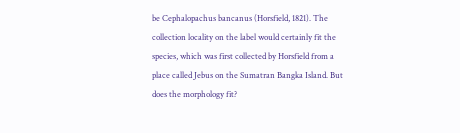be Cephalopachus bancanus (Horsfield, 1821). The collection locality on the label would certainly fit the species, which was first collected by Horsfield from a place called Jebus on the Sumatran Bangka Island. But does the morphology fit?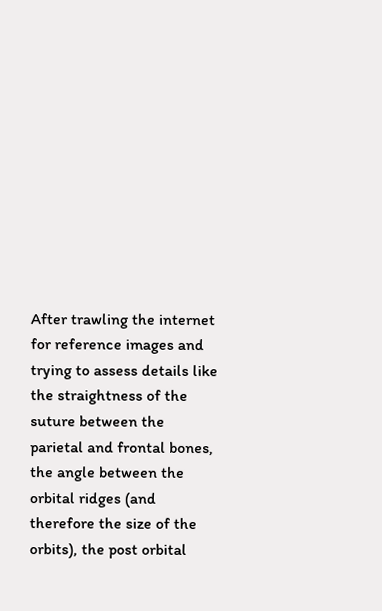After trawling the internet for reference images and trying to assess details like the straightness of the suture between the parietal and frontal bones, the angle between the orbital ridges (and therefore the size of the orbits), the post orbital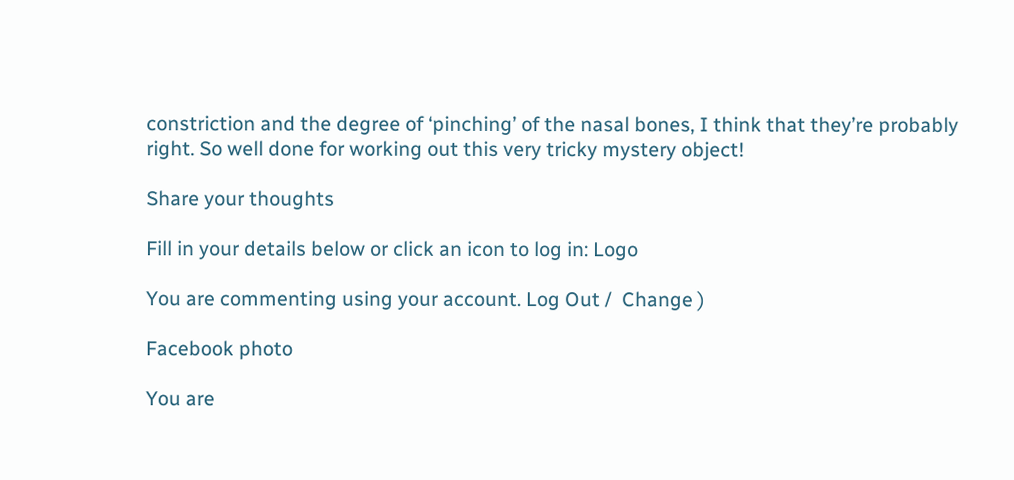constriction and the degree of ‘pinching’ of the nasal bones, I think that they’re probably right. So well done for working out this very tricky mystery object!

Share your thoughts

Fill in your details below or click an icon to log in: Logo

You are commenting using your account. Log Out /  Change )

Facebook photo

You are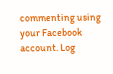commenting using your Facebook account. Log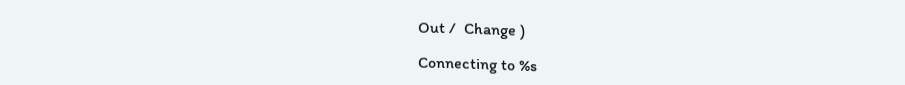Out /  Change )

Connecting to %s